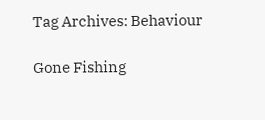Tag Archives: Behaviour

Gone Fishing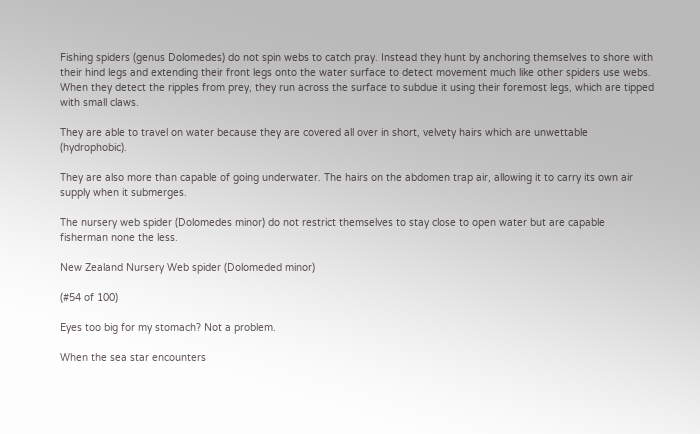Fishing spiders (genus Dolomedes) do not spin webs to catch pray. Instead they hunt by anchoring themselves to shore with their hind legs and extending their front legs onto the water surface to detect movement much like other spiders use webs. When they detect the ripples from prey, they run across the surface to subdue it using their foremost legs, which are tipped with small claws.

They are able to travel on water because they are covered all over in short, velvety hairs which are unwettable (hydrophobic).

They are also more than capable of going underwater. The hairs on the abdomen trap air, allowing it to carry its own air supply when it submerges.

The nursery web spider (Dolomedes minor) do not restrict themselves to stay close to open water but are capable fisherman none the less.

New Zealand Nursery Web spider (Dolomeded minor)

(#54 of 100)

Eyes too big for my stomach? Not a problem.

When the sea star encounters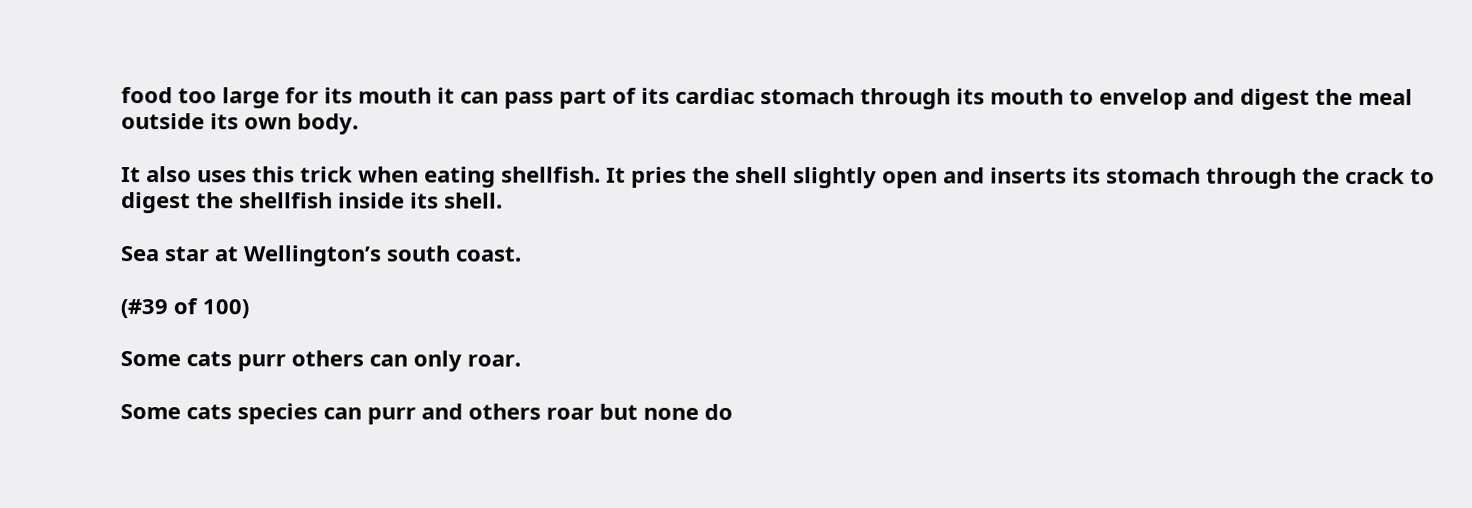food too large for its mouth it can pass part of its cardiac stomach through its mouth to envelop and digest the meal outside its own body.

It also uses this trick when eating shellfish. It pries the shell slightly open and inserts its stomach through the crack to digest the shellfish inside its shell.

Sea star at Wellington’s south coast.

(#39 of 100)

Some cats purr others can only roar.

Some cats species can purr and others roar but none do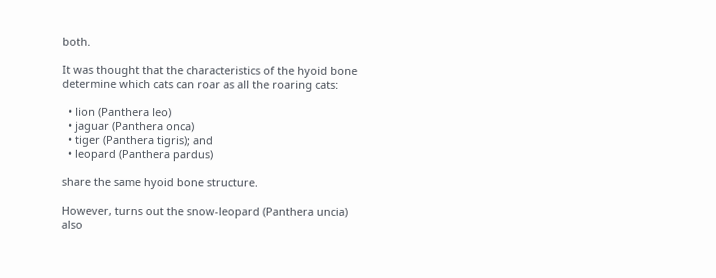both.

It was thought that the characteristics of the hyoid bone determine which cats can roar as all the roaring cats:

  • lion (Panthera leo)
  • jaguar (Panthera onca)
  • tiger (Panthera tigris); and
  • leopard (Panthera pardus)

share the same hyoid bone structure.

However, turns out the snow-leopard (Panthera uncia) also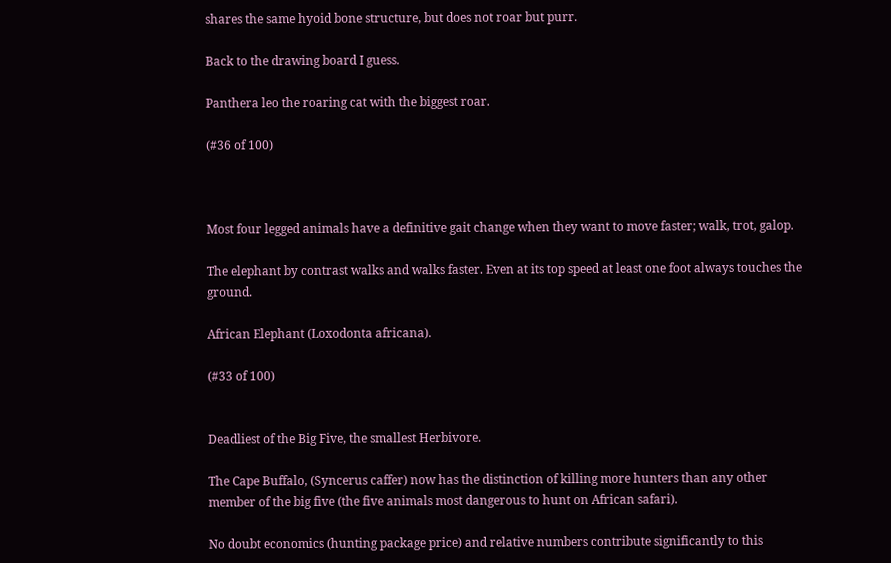shares the same hyoid bone structure, but does not roar but purr.

Back to the drawing board I guess.

Panthera leo the roaring cat with the biggest roar.

(#36 of 100)



Most four legged animals have a definitive gait change when they want to move faster; walk, trot, galop.

The elephant by contrast walks and walks faster. Even at its top speed at least one foot always touches the ground.

African Elephant (Loxodonta africana).

(#33 of 100)


Deadliest of the Big Five, the smallest Herbivore.

The Cape Buffalo, (Syncerus caffer) now has the distinction of killing more hunters than any other member of the big five (the five animals most dangerous to hunt on African safari).

No doubt economics (hunting package price) and relative numbers contribute significantly to this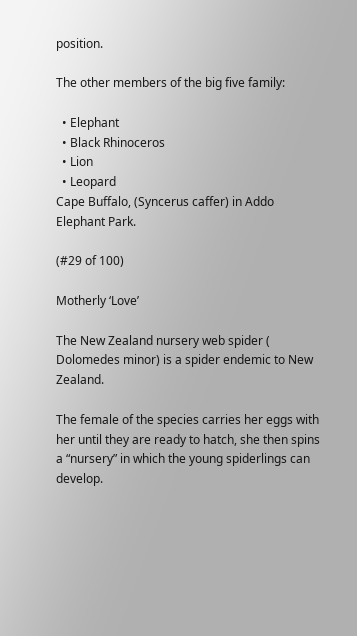position.

The other members of the big five family:

  • Elephant
  • Black Rhinoceros
  • Lion
  • Leopard
Cape Buffalo, (Syncerus caffer) in Addo Elephant Park.

(#29 of 100)

Motherly ‘Love’

The New Zealand nursery web spider ( Dolomedes minor) is a spider endemic to New Zealand.

The female of the species carries her eggs with her until they are ready to hatch, she then spins a “nursery” in which the young spiderlings can develop.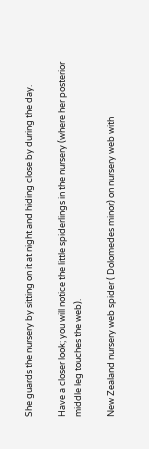She guards the nursery by sitting on it at night and hiding close by during the day.

Have a closer look; you will notice the little spiderlings in the nursery (where her posterior middle leg touches the web).

New Zealand nursery web spider ( Dolomedes minor) on nursery web with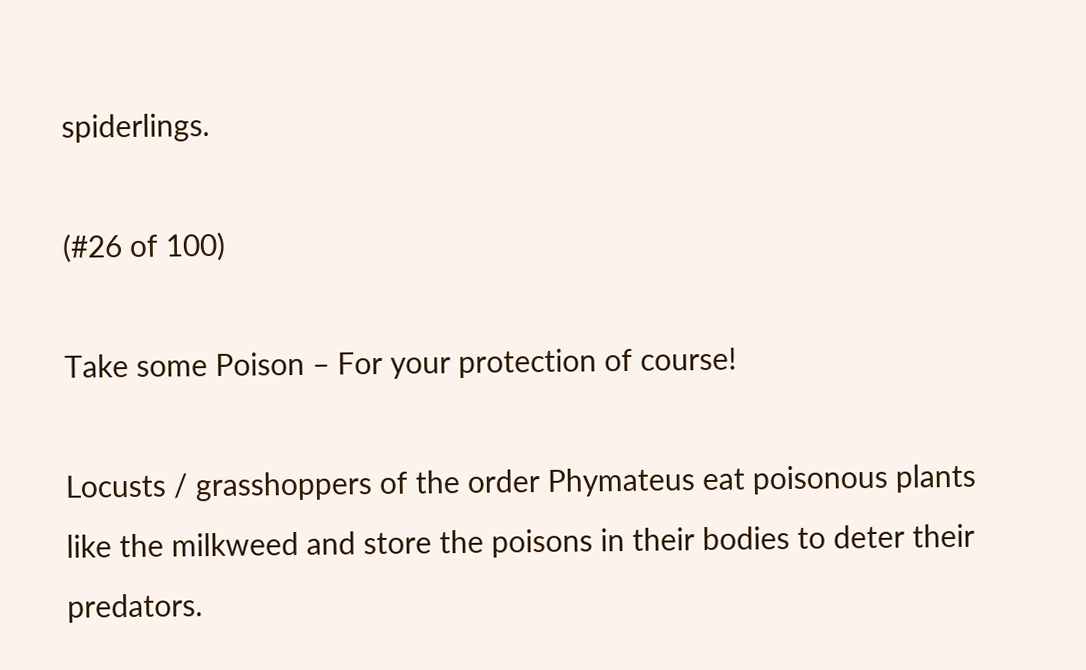spiderlings.

(#26 of 100)

Take some Poison – For your protection of course!

Locusts / grasshoppers of the order Phymateus eat poisonous plants like the milkweed and store the poisons in their bodies to deter their predators.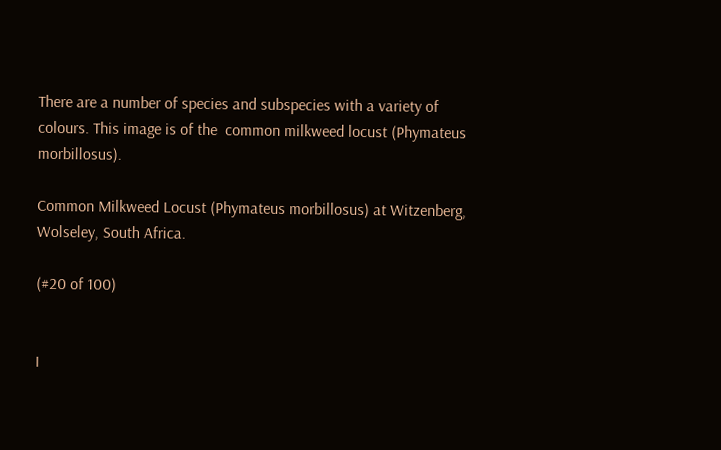There are a number of species and subspecies with a variety of colours. This image is of the  common milkweed locust (Phymateus morbillosus).

Common Milkweed Locust (Phymateus morbillosus) at Witzenberg, Wolseley, South Africa.

(#20 of 100)


I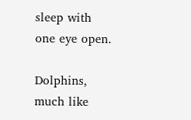sleep with one eye open.

Dolphins, much like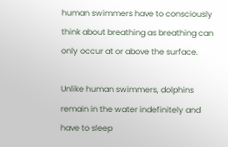human swimmers have to consciously think about breathing as breathing can only occur at or above the surface.

Unlike human swimmers, dolphins remain in the water indefinitely and have to sleep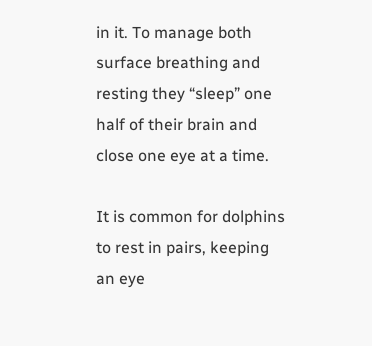in it. To manage both surface breathing and resting they “sleep” one half of their brain and close one eye at a time.

It is common for dolphins to rest in pairs, keeping an eye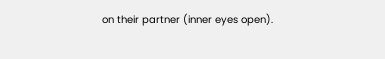on their partner (inner eyes open).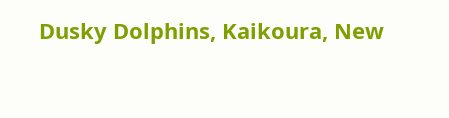Dusky Dolphins, Kaikoura, New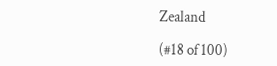Zealand

(#18 of 100)